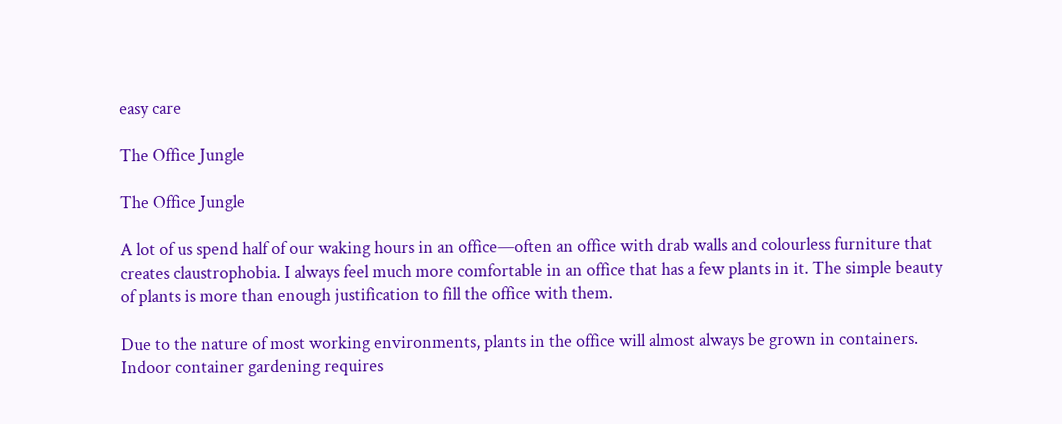easy care

The Office Jungle

The Office Jungle

A lot of us spend half of our waking hours in an office—often an office with drab walls and colourless furniture that creates claustrophobia. I always feel much more comfortable in an office that has a few plants in it. The simple beauty of plants is more than enough justification to fill the office with them.

Due to the nature of most working environments, plants in the office will almost always be grown in containers. Indoor container gardening requires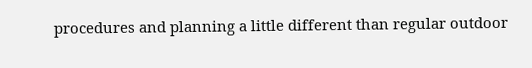procedures and planning a little different than regular outdoor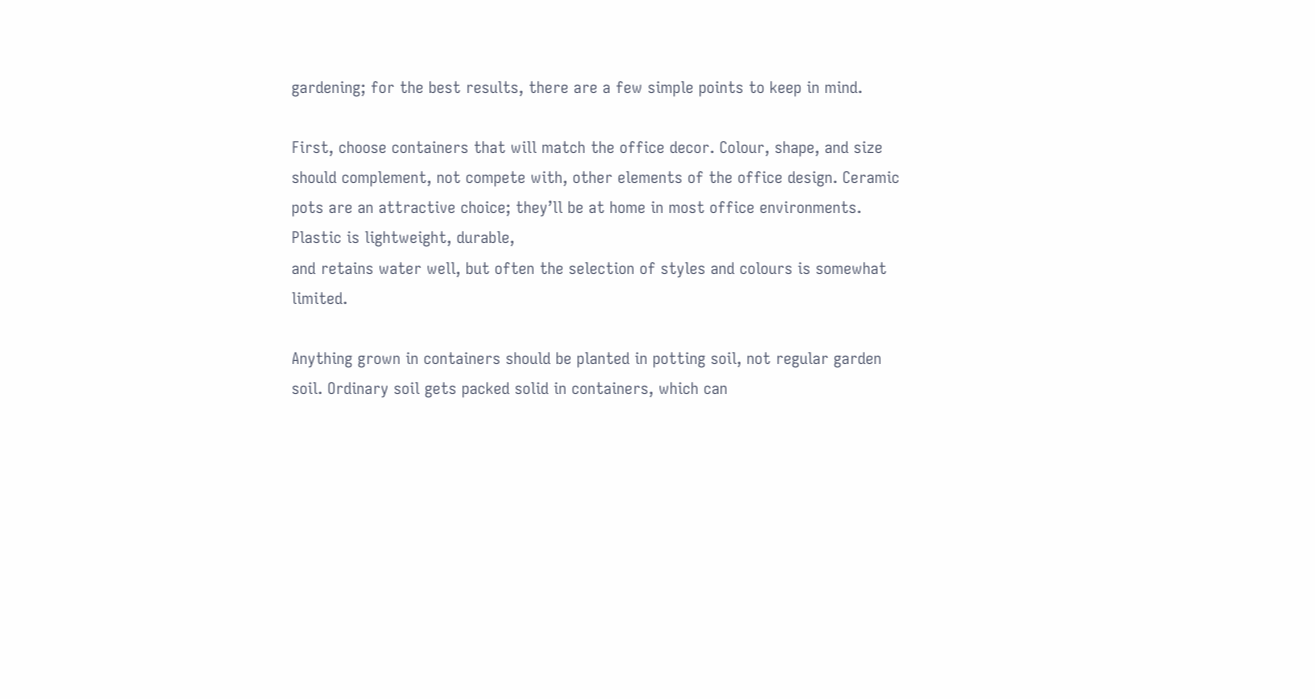gardening; for the best results, there are a few simple points to keep in mind.

First, choose containers that will match the office decor. Colour, shape, and size should complement, not compete with, other elements of the office design. Ceramic pots are an attractive choice; they’ll be at home in most office environments. Plastic is lightweight, durable,
and retains water well, but often the selection of styles and colours is somewhat limited.

Anything grown in containers should be planted in potting soil, not regular garden soil. Ordinary soil gets packed solid in containers, which can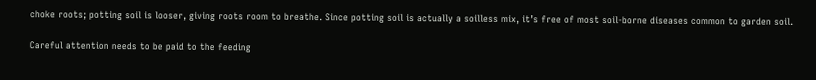choke roots; potting soil is looser, giving roots room to breathe. Since potting soil is actually a soilless mix, it’s free of most soil-borne diseases common to garden soil.

Careful attention needs to be paid to the feeding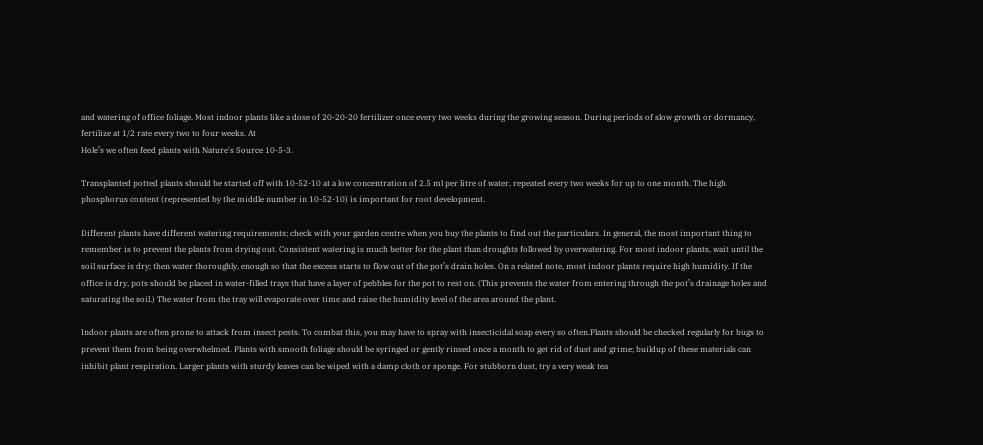and watering of office foliage. Most indoor plants like a dose of 20-20-20 fertilizer once every two weeks during the growing season. During periods of slow growth or dormancy, fertilize at 1/2 rate every two to four weeks. At
Hole’s we often feed plants with Nature's Source 10-5-3.

Transplanted potted plants should be started off with 10-52-10 at a low concentration of 2.5 ml per litre of water, repeated every two weeks for up to one month. The high phosphorus content (represented by the middle number in 10-52-10) is important for root development.

Different plants have different watering requirements; check with your garden centre when you buy the plants to find out the particulars. In general, the most important thing to remember is to prevent the plants from drying out. Consistent watering is much better for the plant than droughts followed by overwatering. For most indoor plants, wait until the soil surface is dry; then water thoroughly, enough so that the excess starts to flow out of the pot’s drain holes. On a related note, most indoor plants require high humidity. If the office is dry, pots should be placed in water-filled trays that have a layer of pebbles for the pot to rest on. (This prevents the water from entering through the pot’s drainage holes and saturating the soil.) The water from the tray will evaporate over time and raise the humidity level of the area around the plant.

Indoor plants are often prone to attack from insect pests. To combat this, you may have to spray with insecticidal soap every so often.Plants should be checked regularly for bugs to prevent them from being overwhelmed. Plants with smooth foliage should be syringed or gently rinsed once a month to get rid of dust and grime; buildup of these materials can inhibit plant respiration. Larger plants with sturdy leaves can be wiped with a damp cloth or sponge. For stubborn dust, try a very weak tea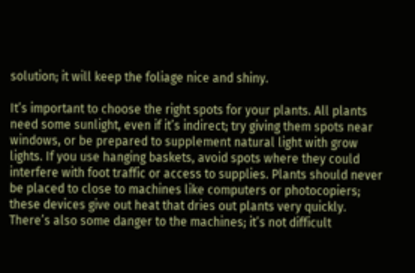solution; it will keep the foliage nice and shiny.

It’s important to choose the right spots for your plants. All plants need some sunlight, even if it’s indirect; try giving them spots near windows, or be prepared to supplement natural light with grow lights. If you use hanging baskets, avoid spots where they could interfere with foot traffic or access to supplies. Plants should never be placed to close to machines like computers or photocopiers; these devices give out heat that dries out plants very quickly. There’s also some danger to the machines; it’s not difficult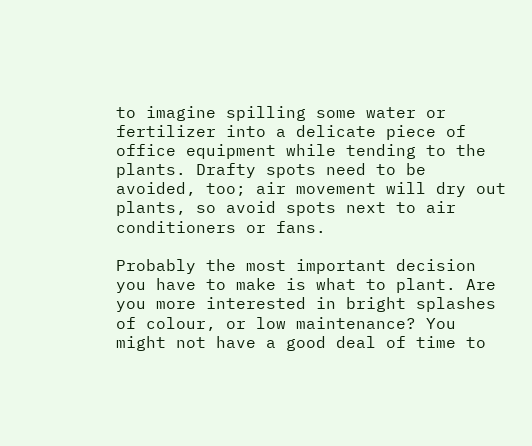to imagine spilling some water or fertilizer into a delicate piece of office equipment while tending to the plants. Drafty spots need to be avoided, too; air movement will dry out plants, so avoid spots next to air conditioners or fans.

Probably the most important decision you have to make is what to plant. Are you more interested in bright splashes of colour, or low maintenance? You might not have a good deal of time to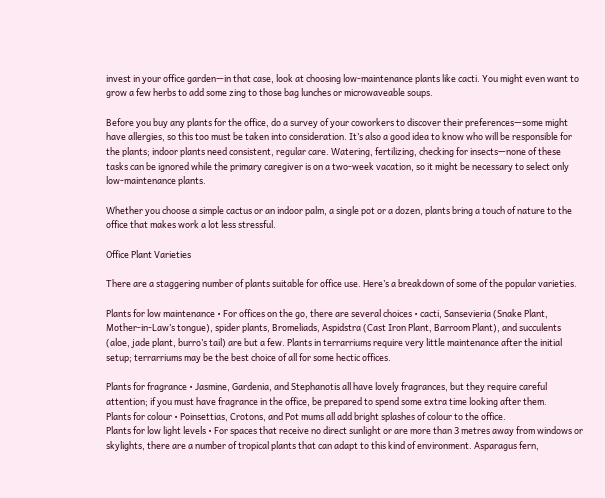invest in your office garden—in that case, look at choosing low-maintenance plants like cacti. You might even want to grow a few herbs to add some zing to those bag lunches or microwaveable soups.

Before you buy any plants for the office, do a survey of your coworkers to discover their preferences—some might have allergies, so this too must be taken into consideration. It’s also a good idea to know who will be responsible for the plants; indoor plants need consistent, regular care. Watering, fertilizing, checking for insects—none of these tasks can be ignored while the primary caregiver is on a two-week vacation, so it might be necessary to select only low-maintenance plants.

Whether you choose a simple cactus or an indoor palm, a single pot or a dozen, plants bring a touch of nature to the office that makes work a lot less stressful.

Office Plant Varieties

There are a staggering number of plants suitable for office use. Here’s a breakdown of some of the popular varieties.

Plants for low maintenance • For offices on the go, there are several choices • cacti, Sansevieria (Snake Plant, Mother-in-Law’s tongue), spider plants, Bromeliads, Aspidstra (Cast Iron Plant, Barroom Plant), and succulents (aloe, jade plant, burro’s tail) are but a few. Plants in terrarriums require very little maintenance after the initial setup; terrarriums may be the best choice of all for some hectic offices.

Plants for fragrance • Jasmine, Gardenia, and Stephanotis all have lovely fragrances, but they require careful attention; if you must have fragrance in the office, be prepared to spend some extra time looking after them.
Plants for colour • Poinsettias, Crotons, and Pot mums all add bright splashes of colour to the office.
Plants for low light levels • For spaces that receive no direct sunlight or are more than 3 metres away from windows or skylights, there are a number of tropical plants that can adapt to this kind of environment. Asparagus fern,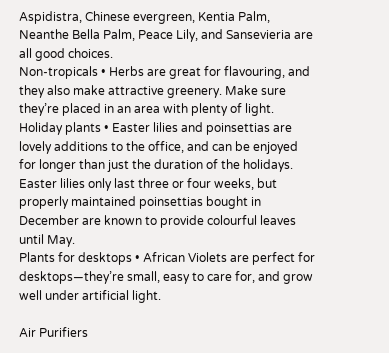Aspidistra, Chinese evergreen, Kentia Palm, Neanthe Bella Palm, Peace Lily, and Sansevieria are all good choices.
Non-tropicals • Herbs are great for flavouring, and they also make attractive greenery. Make sure they’re placed in an area with plenty of light.
Holiday plants • Easter lilies and poinsettias are lovely additions to the office, and can be enjoyed for longer than just the duration of the holidays. Easter lilies only last three or four weeks, but properly maintained poinsettias bought in December are known to provide colourful leaves until May.
Plants for desktops • African Violets are perfect for desktops—they’re small, easy to care for, and grow well under artificial light.

Air Purifiers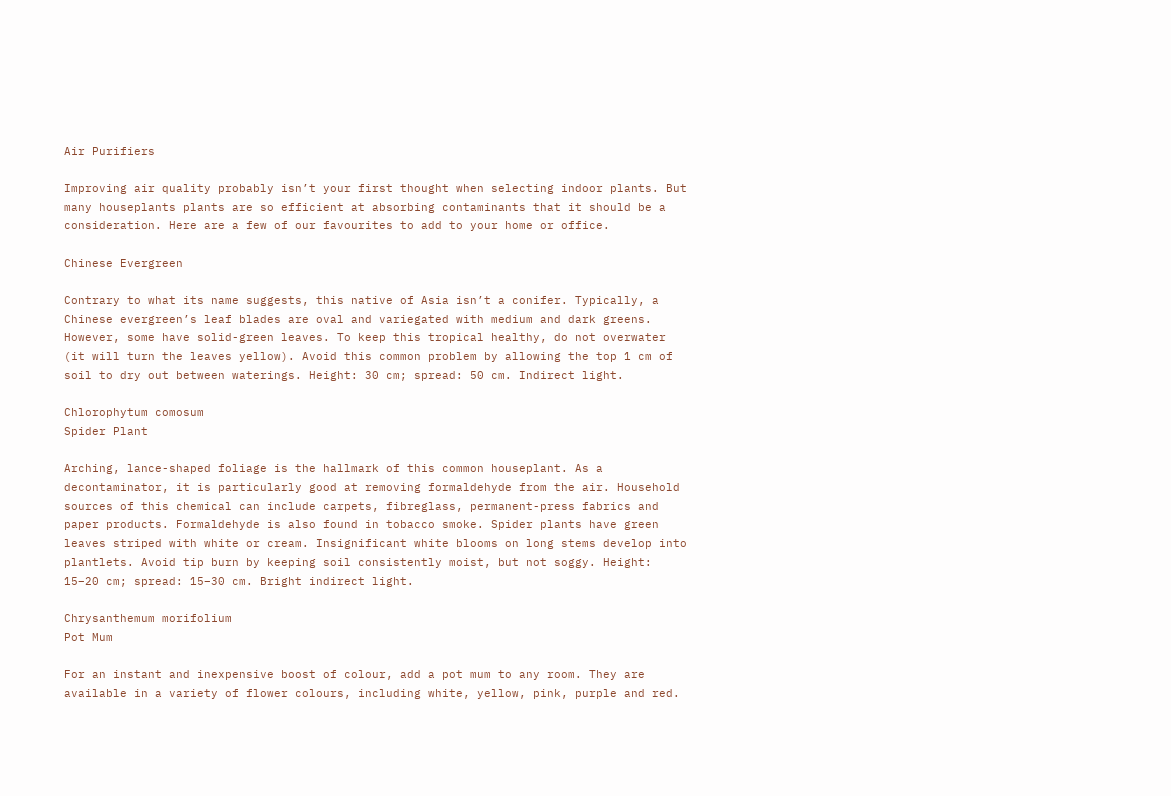Air Purifiers

Improving air quality probably isn’t your first thought when selecting indoor plants. But many houseplants plants are so efficient at absorbing contaminants that it should be a consideration. Here are a few of our favourites to add to your home or office.

Chinese Evergreen

Contrary to what its name suggests, this native of Asia isn’t a conifer. Typically, a Chinese evergreen’s leaf blades are oval and variegated with medium and dark greens. However, some have solid-green leaves. To keep this tropical healthy, do not overwater (it will turn the leaves yellow). Avoid this common problem by allowing the top 1 cm of soil to dry out between waterings. Height: 30 cm; spread: 50 cm. Indirect light.

Chlorophytum comosum
Spider Plant

Arching, lance-shaped foliage is the hallmark of this common houseplant. As a decontaminator, it is particularly good at removing formaldehyde from the air. Household sources of this chemical can include carpets, fibreglass, permanent-press fabrics and paper products. Formaldehyde is also found in tobacco smoke. Spider plants have green leaves striped with white or cream. Insignificant white blooms on long stems develop into plantlets. Avoid tip burn by keeping soil consistently moist, but not soggy. Height: 15–20 cm; spread: 15–30 cm. Bright indirect light.

Chrysanthemum morifolium
Pot Mum

For an instant and inexpensive boost of colour, add a pot mum to any room. They are available in a variety of flower colours, including white, yellow, pink, purple and red.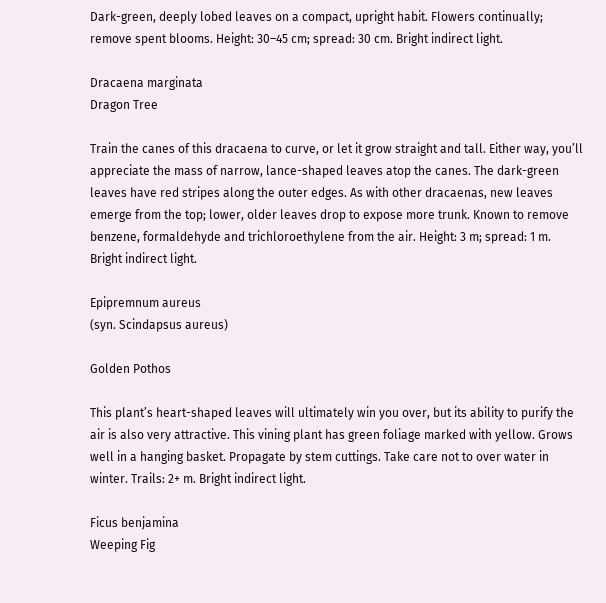Dark-green, deeply lobed leaves on a compact, upright habit. Flowers continually; remove spent blooms. Height: 30–45 cm; spread: 30 cm. Bright indirect light.

Dracaena marginata
Dragon Tree

Train the canes of this dracaena to curve, or let it grow straight and tall. Either way, you’ll appreciate the mass of narrow, lance-shaped leaves atop the canes. The dark-green leaves have red stripes along the outer edges. As with other dracaenas, new leaves emerge from the top; lower, older leaves drop to expose more trunk. Known to remove benzene, formaldehyde and trichloroethylene from the air. Height: 3 m; spread: 1 m. Bright indirect light.

Epipremnum aureus
(syn. Scindapsus aureus)

Golden Pothos

This plant’s heart-shaped leaves will ultimately win you over, but its ability to purify the air is also very attractive. This vining plant has green foliage marked with yellow. Grows well in a hanging basket. Propagate by stem cuttings. Take care not to over water in winter. Trails: 2+ m. Bright indirect light.

Ficus benjamina
Weeping Fig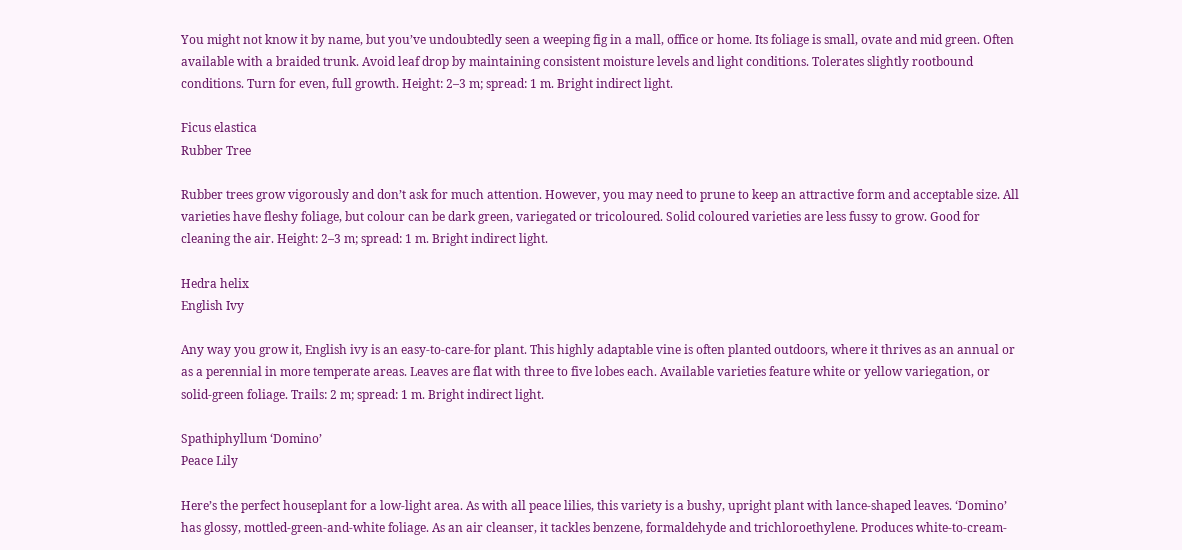You might not know it by name, but you’ve undoubtedly seen a weeping fig in a mall, office or home. Its foliage is small, ovate and mid green. Often available with a braided trunk. Avoid leaf drop by maintaining consistent moisture levels and light conditions. Tolerates slightly rootbound conditions. Turn for even, full growth. Height: 2–3 m; spread: 1 m. Bright indirect light.

Ficus elastica
Rubber Tree

Rubber trees grow vigorously and don’t ask for much attention. However, you may need to prune to keep an attractive form and acceptable size. All varieties have fleshy foliage, but colour can be dark green, variegated or tricoloured. Solid coloured varieties are less fussy to grow. Good for cleaning the air. Height: 2–3 m; spread: 1 m. Bright indirect light.

Hedra helix
English Ivy

Any way you grow it, English ivy is an easy-to-care-for plant. This highly adaptable vine is often planted outdoors, where it thrives as an annual or as a perennial in more temperate areas. Leaves are flat with three to five lobes each. Available varieties feature white or yellow variegation, or solid-green foliage. Trails: 2 m; spread: 1 m. Bright indirect light.

Spathiphyllum ‘Domino’
Peace Lily

Here’s the perfect houseplant for a low-light area. As with all peace lilies, this variety is a bushy, upright plant with lance-shaped leaves. ‘Domino’ has glossy, mottled-green-and-white foliage. As an air cleanser, it tackles benzene, formaldehyde and trichloroethylene. Produces white-to-cream-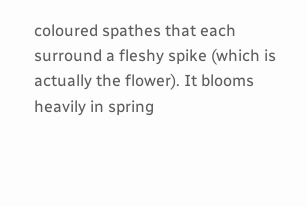coloured spathes that each surround a fleshy spike (which is actually the flower). It blooms heavily in spring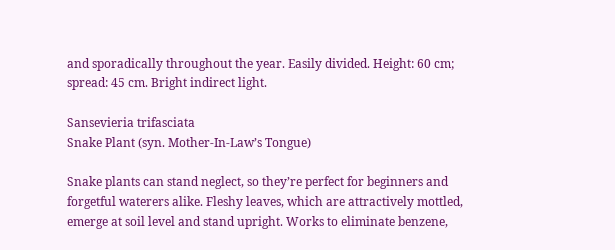and sporadically throughout the year. Easily divided. Height: 60 cm; spread: 45 cm. Bright indirect light.

Sansevieria trifasciata
Snake Plant (syn. Mother-In-Law’s Tongue)

Snake plants can stand neglect, so they’re perfect for beginners and forgetful waterers alike. Fleshy leaves, which are attractively mottled, emerge at soil level and stand upright. Works to eliminate benzene,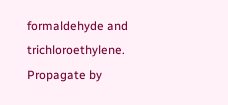formaldehyde and trichloroethylene. Propagate by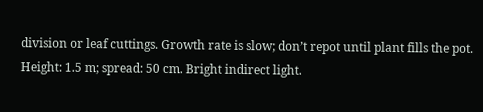division or leaf cuttings. Growth rate is slow; don’t repot until plant fills the pot. Height: 1.5 m; spread: 50 cm. Bright indirect light.